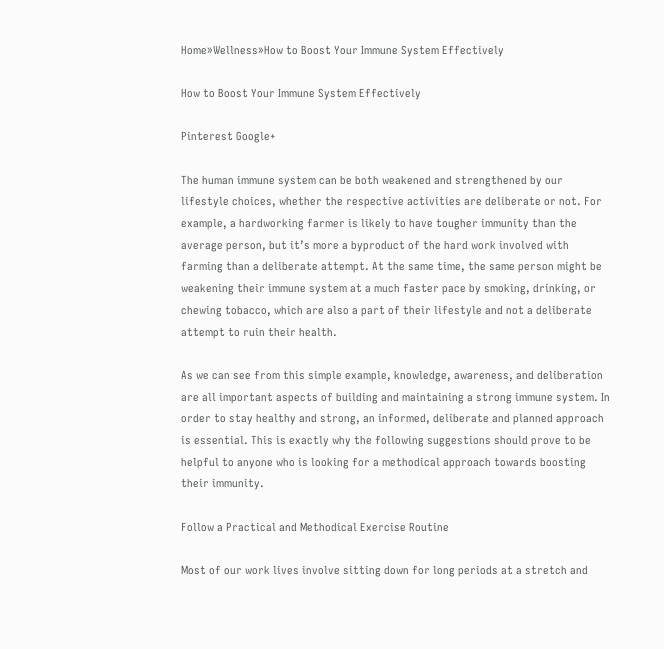Home»Wellness»How to Boost Your Immune System Effectively

How to Boost Your Immune System Effectively

Pinterest Google+

The human immune system can be both weakened and strengthened by our lifestyle choices, whether the respective activities are deliberate or not. For example, a hardworking farmer is likely to have tougher immunity than the average person, but it’s more a byproduct of the hard work involved with farming than a deliberate attempt. At the same time, the same person might be weakening their immune system at a much faster pace by smoking, drinking, or chewing tobacco, which are also a part of their lifestyle and not a deliberate attempt to ruin their health.

As we can see from this simple example, knowledge, awareness, and deliberation are all important aspects of building and maintaining a strong immune system. In order to stay healthy and strong, an informed, deliberate and planned approach is essential. This is exactly why the following suggestions should prove to be helpful to anyone who is looking for a methodical approach towards boosting their immunity.

Follow a Practical and Methodical Exercise Routine

Most of our work lives involve sitting down for long periods at a stretch and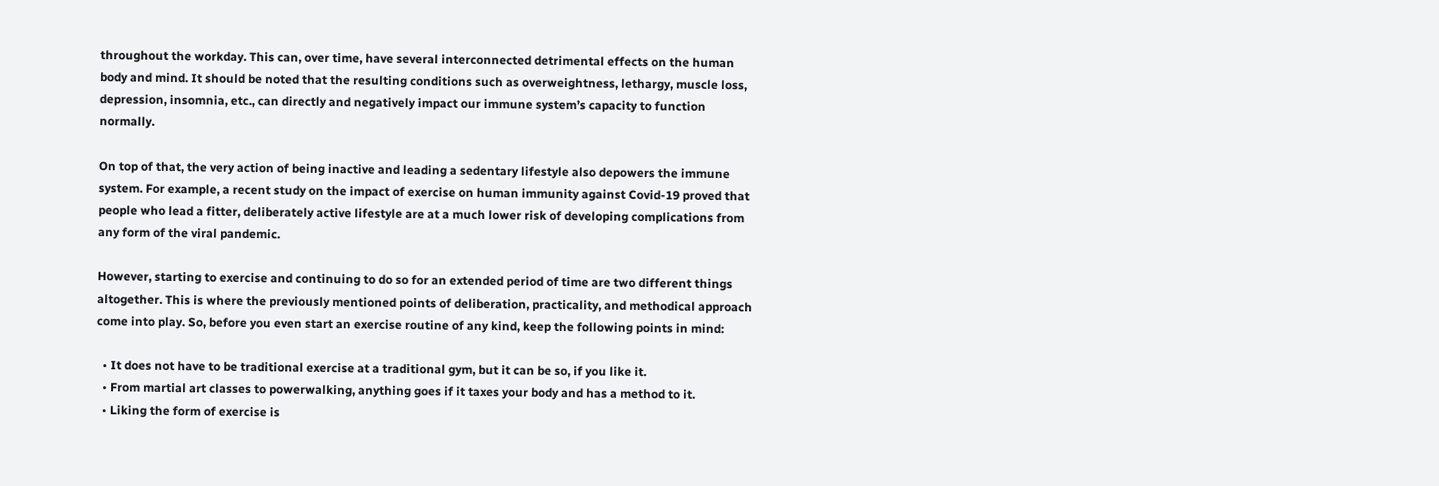throughout the workday. This can, over time, have several interconnected detrimental effects on the human body and mind. It should be noted that the resulting conditions such as overweightness, lethargy, muscle loss, depression, insomnia, etc., can directly and negatively impact our immune system’s capacity to function normally.

On top of that, the very action of being inactive and leading a sedentary lifestyle also depowers the immune system. For example, a recent study on the impact of exercise on human immunity against Covid-19 proved that people who lead a fitter, deliberately active lifestyle are at a much lower risk of developing complications from any form of the viral pandemic.

However, starting to exercise and continuing to do so for an extended period of time are two different things altogether. This is where the previously mentioned points of deliberation, practicality, and methodical approach come into play. So, before you even start an exercise routine of any kind, keep the following points in mind:

  • It does not have to be traditional exercise at a traditional gym, but it can be so, if you like it.
  • From martial art classes to powerwalking, anything goes if it taxes your body and has a method to it.
  • Liking the form of exercise is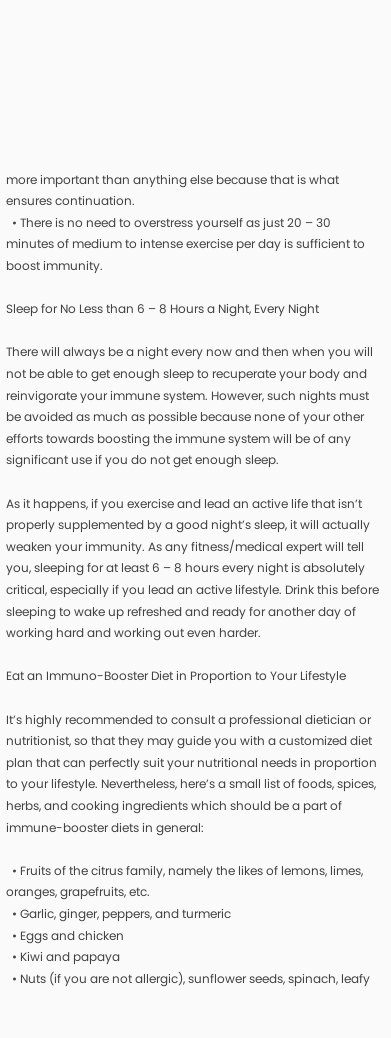more important than anything else because that is what ensures continuation.
  • There is no need to overstress yourself as just 20 – 30 minutes of medium to intense exercise per day is sufficient to boost immunity.

Sleep for No Less than 6 – 8 Hours a Night, Every Night

There will always be a night every now and then when you will not be able to get enough sleep to recuperate your body and reinvigorate your immune system. However, such nights must be avoided as much as possible because none of your other efforts towards boosting the immune system will be of any significant use if you do not get enough sleep.

As it happens, if you exercise and lead an active life that isn’t properly supplemented by a good night’s sleep, it will actually weaken your immunity. As any fitness/medical expert will tell you, sleeping for at least 6 – 8 hours every night is absolutely critical, especially if you lead an active lifestyle. Drink this before sleeping to wake up refreshed and ready for another day of working hard and working out even harder.

Eat an Immuno-Booster Diet in Proportion to Your Lifestyle

It’s highly recommended to consult a professional dietician or nutritionist, so that they may guide you with a customized diet plan that can perfectly suit your nutritional needs in proportion to your lifestyle. Nevertheless, here’s a small list of foods, spices, herbs, and cooking ingredients which should be a part of immune-booster diets in general:

  • Fruits of the citrus family, namely the likes of lemons, limes, oranges, grapefruits, etc.
  • Garlic, ginger, peppers, and turmeric
  • Eggs and chicken
  • Kiwi and papaya
  • Nuts (if you are not allergic), sunflower seeds, spinach, leafy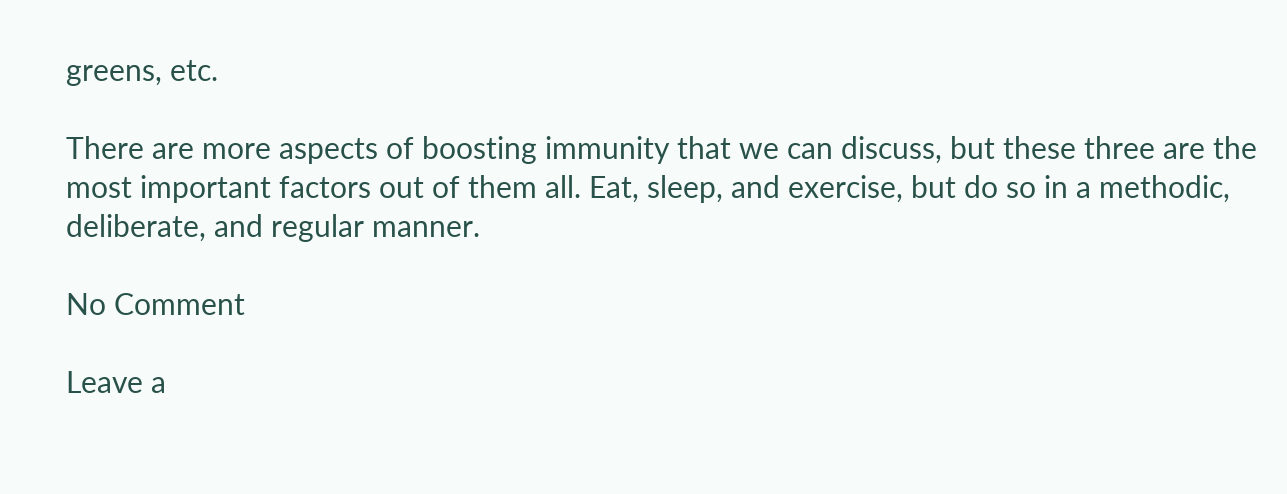greens, etc.

There are more aspects of boosting immunity that we can discuss, but these three are the most important factors out of them all. Eat, sleep, and exercise, but do so in a methodic, deliberate, and regular manner.

No Comment

Leave a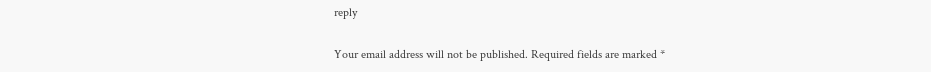reply

Your email address will not be published. Required fields are marked *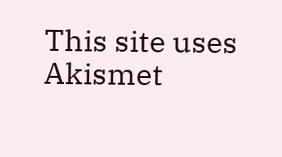This site uses Akismet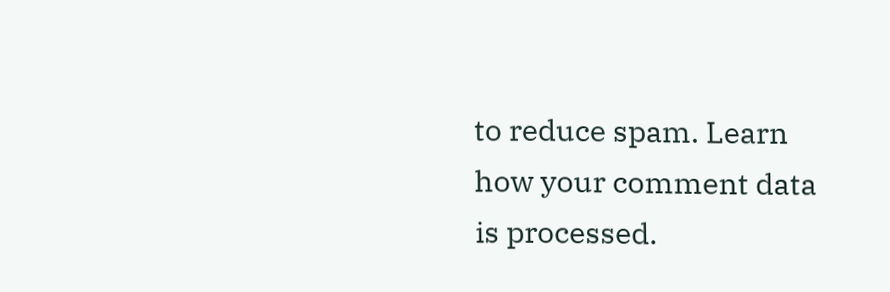to reduce spam. Learn how your comment data is processed.